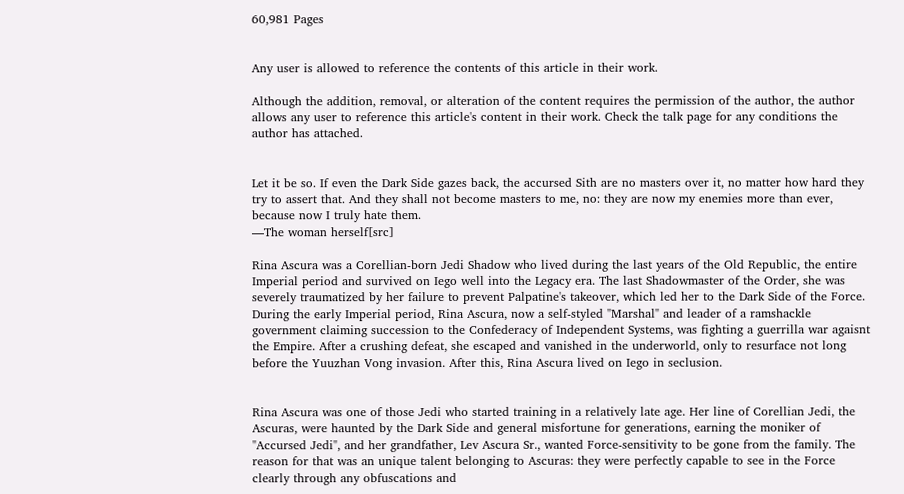60,981 Pages


Any user is allowed to reference the contents of this article in their work.

Although the addition, removal, or alteration of the content requires the permission of the author, the author allows any user to reference this article's content in their work. Check the talk page for any conditions the author has attached.


Let it be so. If even the Dark Side gazes back, the accursed Sith are no masters over it, no matter how hard they try to assert that. And they shall not become masters to me, no: they are now my enemies more than ever, because now I truly hate them.
—The woman herself[src]

Rina Ascura was a Corellian-born Jedi Shadow who lived during the last years of the Old Republic, the entire Imperial period and survived on Iego well into the Legacy era. The last Shadowmaster of the Order, she was severely traumatized by her failure to prevent Palpatine's takeover, which led her to the Dark Side of the Force. During the early Imperial period, Rina Ascura, now a self-styled "Marshal" and leader of a ramshackle government claiming succession to the Confederacy of Independent Systems, was fighting a guerrilla war agaisnt the Empire. After a crushing defeat, she escaped and vanished in the underworld, only to resurface not long before the Yuuzhan Vong invasion. After this, Rina Ascura lived on Iego in seclusion.


Rina Ascura was one of those Jedi who started training in a relatively late age. Her line of Corellian Jedi, the Ascuras, were haunted by the Dark Side and general misfortune for generations, earning the moniker of "Accursed Jedi", and her grandfather, Lev Ascura Sr., wanted Force-sensitivity to be gone from the family. The reason for that was an unique talent belonging to Ascuras: they were perfectly capable to see in the Force clearly through any obfuscations and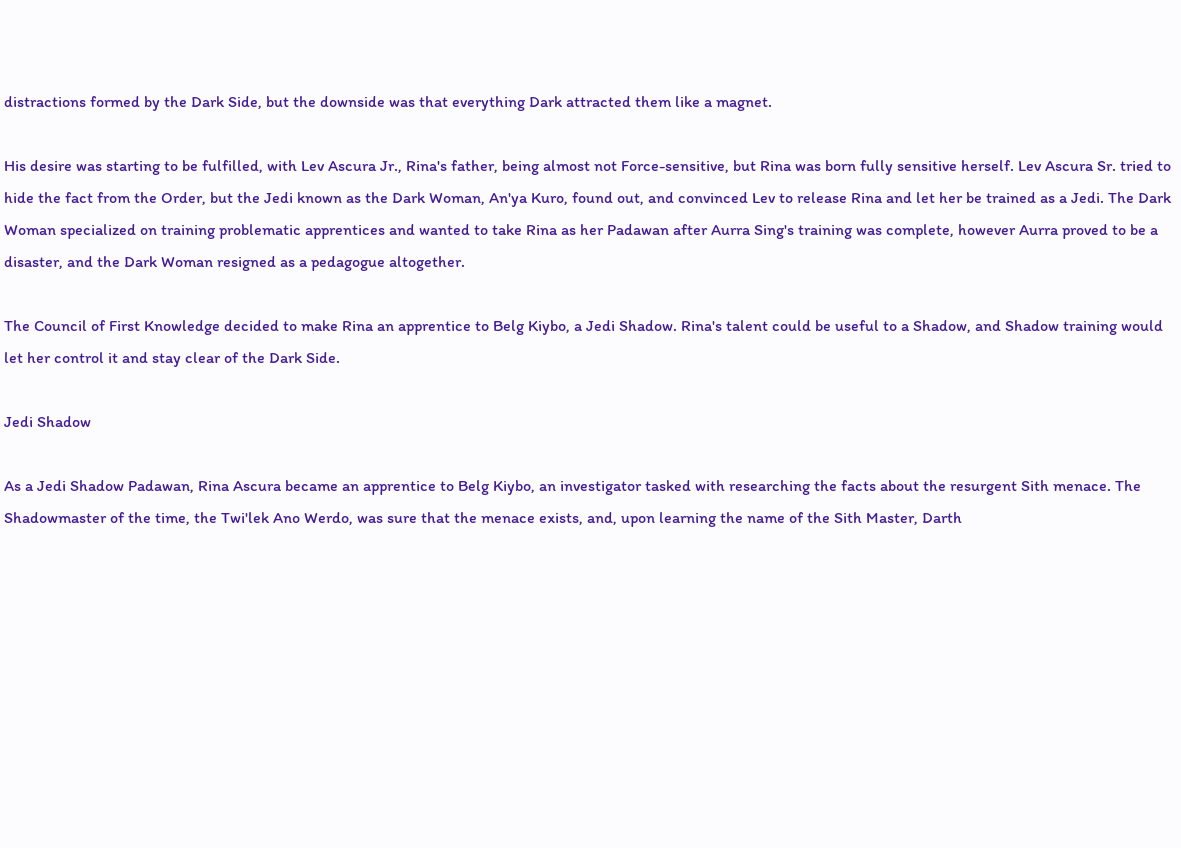distractions formed by the Dark Side, but the downside was that everything Dark attracted them like a magnet.

His desire was starting to be fulfilled, with Lev Ascura Jr., Rina's father, being almost not Force-sensitive, but Rina was born fully sensitive herself. Lev Ascura Sr. tried to hide the fact from the Order, but the Jedi known as the Dark Woman, An'ya Kuro, found out, and convinced Lev to release Rina and let her be trained as a Jedi. The Dark Woman specialized on training problematic apprentices and wanted to take Rina as her Padawan after Aurra Sing's training was complete, however Aurra proved to be a disaster, and the Dark Woman resigned as a pedagogue altogether.

The Council of First Knowledge decided to make Rina an apprentice to Belg Kiybo, a Jedi Shadow. Rina's talent could be useful to a Shadow, and Shadow training would let her control it and stay clear of the Dark Side.

Jedi Shadow

As a Jedi Shadow Padawan, Rina Ascura became an apprentice to Belg Kiybo, an investigator tasked with researching the facts about the resurgent Sith menace. The Shadowmaster of the time, the Twi'lek Ano Werdo, was sure that the menace exists, and, upon learning the name of the Sith Master, Darth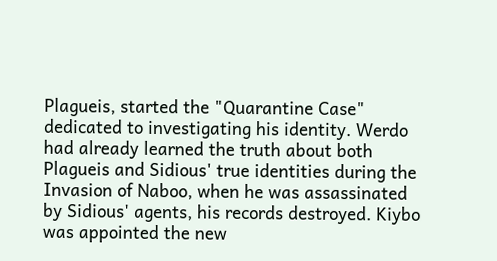Plagueis, started the "Quarantine Case" dedicated to investigating his identity. Werdo had already learned the truth about both Plagueis and Sidious' true identities during the Invasion of Naboo, when he was assassinated by Sidious' agents, his records destroyed. Kiybo was appointed the new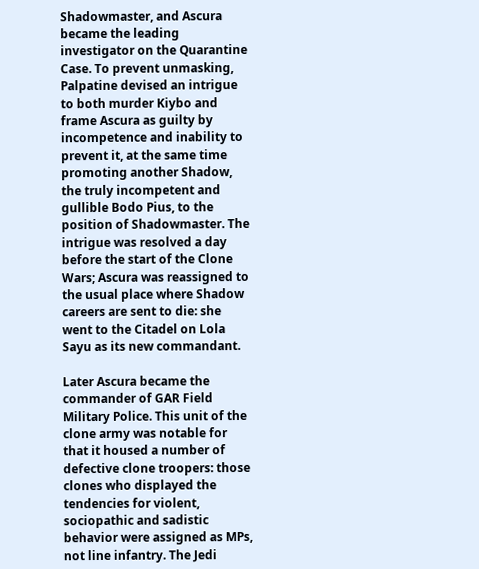Shadowmaster, and Ascura became the leading investigator on the Quarantine Case. To prevent unmasking, Palpatine devised an intrigue to both murder Kiybo and frame Ascura as guilty by incompetence and inability to prevent it, at the same time promoting another Shadow, the truly incompetent and gullible Bodo Pius, to the position of Shadowmaster. The intrigue was resolved a day before the start of the Clone Wars; Ascura was reassigned to the usual place where Shadow careers are sent to die: she went to the Citadel on Lola Sayu as its new commandant.

Later Ascura became the commander of GAR Field Military Police. This unit of the clone army was notable for that it housed a number of defective clone troopers: those clones who displayed the tendencies for violent, sociopathic and sadistic behavior were assigned as MPs, not line infantry. The Jedi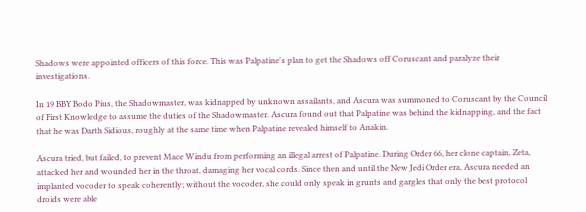Shadows were appointed officers of this force. This was Palpatine's plan to get the Shadows off Coruscant and paralyze their investigations.

In 19 BBY Bodo Pius, the Shadowmaster, was kidnapped by unknown assailants, and Ascura was summoned to Coruscant by the Council of First Knowledge to assume the duties of the Shadowmaster. Ascura found out that Palpatine was behind the kidnapping, and the fact that he was Darth Sidious, roughly at the same time when Palpatine revealed himself to Anakin.

Ascura tried, but failed, to prevent Mace Windu from performing an illegal arrest of Palpatine. During Order 66, her clone captain, Zeta, attacked her and wounded her in the throat, damaging her vocal cords. Since then and until the New Jedi Order era, Ascura needed an implanted vocoder to speak coherently; without the vocoder, she could only speak in grunts and gargles that only the best protocol droids were able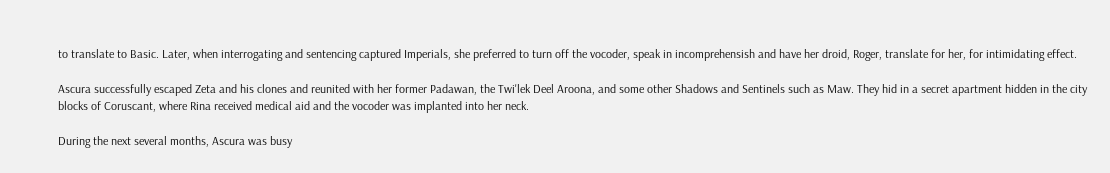to translate to Basic. Later, when interrogating and sentencing captured Imperials, she preferred to turn off the vocoder, speak in incomprehensish and have her droid, Roger, translate for her, for intimidating effect.

Ascura successfully escaped Zeta and his clones and reunited with her former Padawan, the Twi'lek Deel Aroona, and some other Shadows and Sentinels such as Maw. They hid in a secret apartment hidden in the city blocks of Coruscant, where Rina received medical aid and the vocoder was implanted into her neck.

During the next several months, Ascura was busy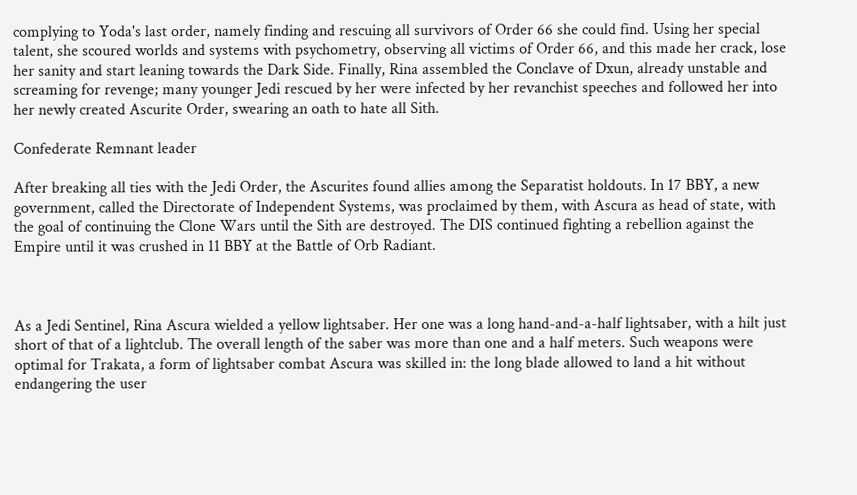complying to Yoda's last order, namely finding and rescuing all survivors of Order 66 she could find. Using her special talent, she scoured worlds and systems with psychometry, observing all victims of Order 66, and this made her crack, lose her sanity and start leaning towards the Dark Side. Finally, Rina assembled the Conclave of Dxun, already unstable and screaming for revenge; many younger Jedi rescued by her were infected by her revanchist speeches and followed her into her newly created Ascurite Order, swearing an oath to hate all Sith.

Confederate Remnant leader

After breaking all ties with the Jedi Order, the Ascurites found allies among the Separatist holdouts. In 17 BBY, a new government, called the Directorate of Independent Systems, was proclaimed by them, with Ascura as head of state, with the goal of continuing the Clone Wars until the Sith are destroyed. The DIS continued fighting a rebellion against the Empire until it was crushed in 11 BBY at the Battle of Orb Radiant.



As a Jedi Sentinel, Rina Ascura wielded a yellow lightsaber. Her one was a long hand-and-a-half lightsaber, with a hilt just short of that of a lightclub. The overall length of the saber was more than one and a half meters. Such weapons were optimal for Trakata, a form of lightsaber combat Ascura was skilled in: the long blade allowed to land a hit without endangering the user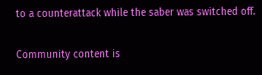to a counterattack while the saber was switched off.

Community content is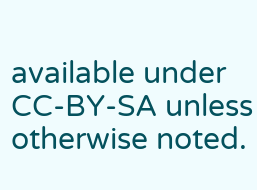available under CC-BY-SA unless otherwise noted.